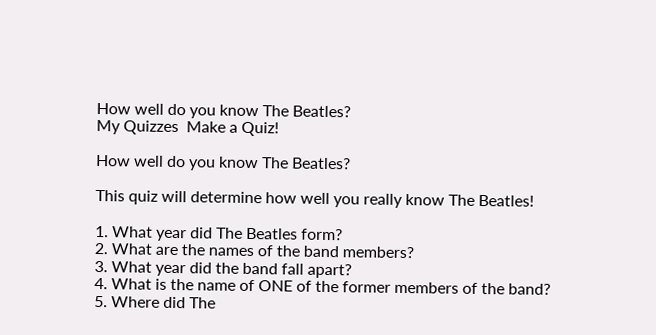How well do you know The Beatles?
My Quizzes  Make a Quiz!

How well do you know The Beatles?

This quiz will determine how well you really know The Beatles!

1. What year did The Beatles form?
2. What are the names of the band members?
3. What year did the band fall apart?
4. What is the name of ONE of the former members of the band?
5. Where did The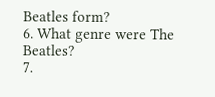Beatles form?
6. What genre were The Beatles?
7.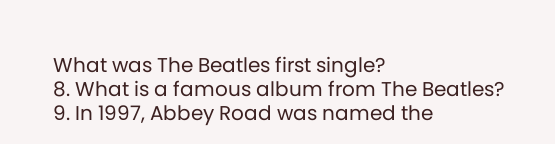What was The Beatles first single?
8. What is a famous album from The Beatles?
9. In 1997, Abbey Road was named the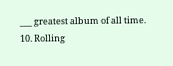___ greatest album of all time.
10. Rolling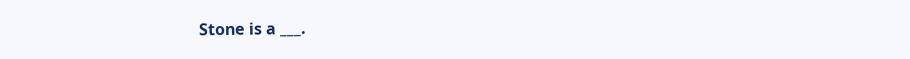Stone is a ___.